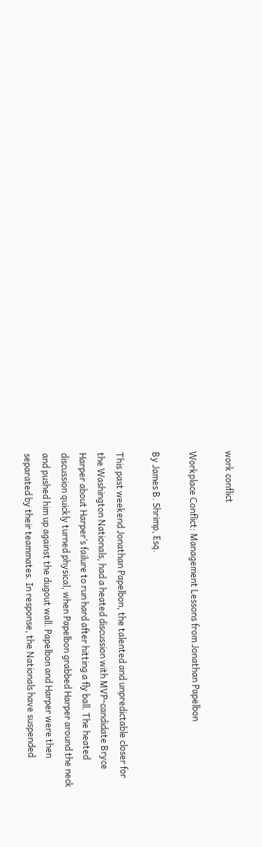work conflict

Workplace Conflict: Management Lessons from Jonathan Papelbon

By James B. Shrimp, Esq.

This past weekend Jonathan Papelbon, the talented and unpredictable closer for the Washington Nationals, had a heated discussion with MVP-candidate Bryce Harper about Harper’s failure to run hard after hitting a fly ball. The heated discussion quickly turned physical, when Papelbon grabbed Harper around the neck and pushed him up against the dugout wall. Papelbon and Harper were then separated by their teammates. In response, the Nationals have suspended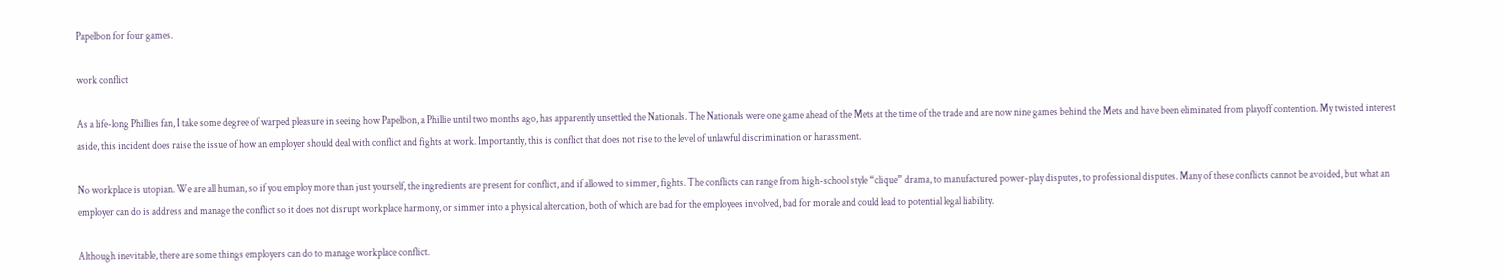Papelbon for four games.

work conflict

As a life-long Phillies fan, I take some degree of warped pleasure in seeing how Papelbon, a Phillie until two months ago, has apparently unsettled the Nationals. The Nationals were one game ahead of the Mets at the time of the trade and are now nine games behind the Mets and have been eliminated from playoff contention. My twisted interest aside, this incident does raise the issue of how an employer should deal with conflict and fights at work. Importantly, this is conflict that does not rise to the level of unlawful discrimination or harassment.

No workplace is utopian. We are all human, so if you employ more than just yourself, the ingredients are present for conflict, and if allowed to simmer, fights. The conflicts can range from high-school style “clique” drama, to manufactured power-play disputes, to professional disputes. Many of these conflicts cannot be avoided, but what an employer can do is address and manage the conflict so it does not disrupt workplace harmony, or simmer into a physical altercation, both of which are bad for the employees involved, bad for morale and could lead to potential legal liability.

Although inevitable, there are some things employers can do to manage workplace conflict.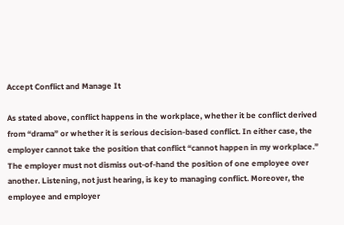Accept Conflict and Manage It

As stated above, conflict happens in the workplace, whether it be conflict derived from “drama” or whether it is serious decision-based conflict. In either case, the employer cannot take the position that conflict “cannot happen in my workplace.” The employer must not dismiss out-of-hand the position of one employee over another. Listening, not just hearing, is key to managing conflict. Moreover, the employee and employer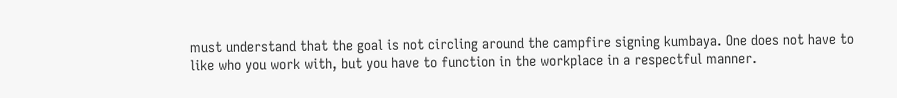must understand that the goal is not circling around the campfire signing kumbaya. One does not have to like who you work with, but you have to function in the workplace in a respectful manner.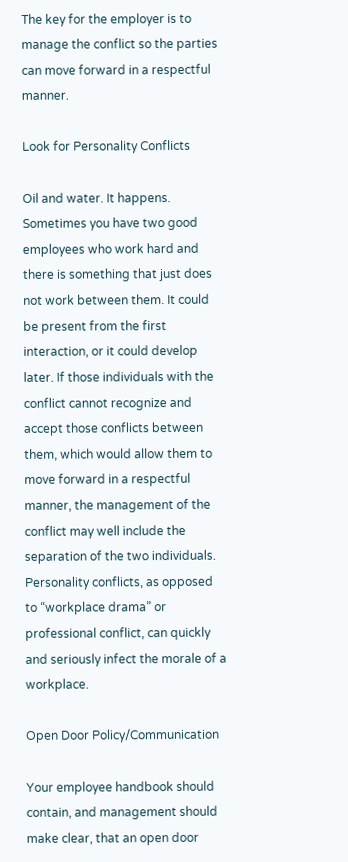The key for the employer is to manage the conflict so the parties can move forward in a respectful manner.

Look for Personality Conflicts

Oil and water. It happens. Sometimes you have two good employees who work hard and there is something that just does not work between them. It could be present from the first interaction, or it could develop later. If those individuals with the conflict cannot recognize and accept those conflicts between them, which would allow them to move forward in a respectful manner, the management of the conflict may well include the separation of the two individuals. Personality conflicts, as opposed to “workplace drama” or professional conflict, can quickly and seriously infect the morale of a workplace.

Open Door Policy/Communication

Your employee handbook should contain, and management should make clear, that an open door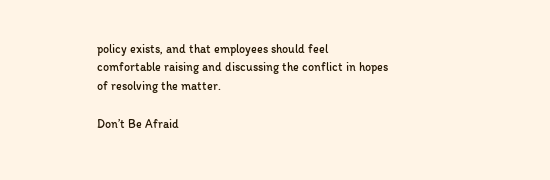policy exists, and that employees should feel comfortable raising and discussing the conflict in hopes of resolving the matter.

Don’t Be Afraid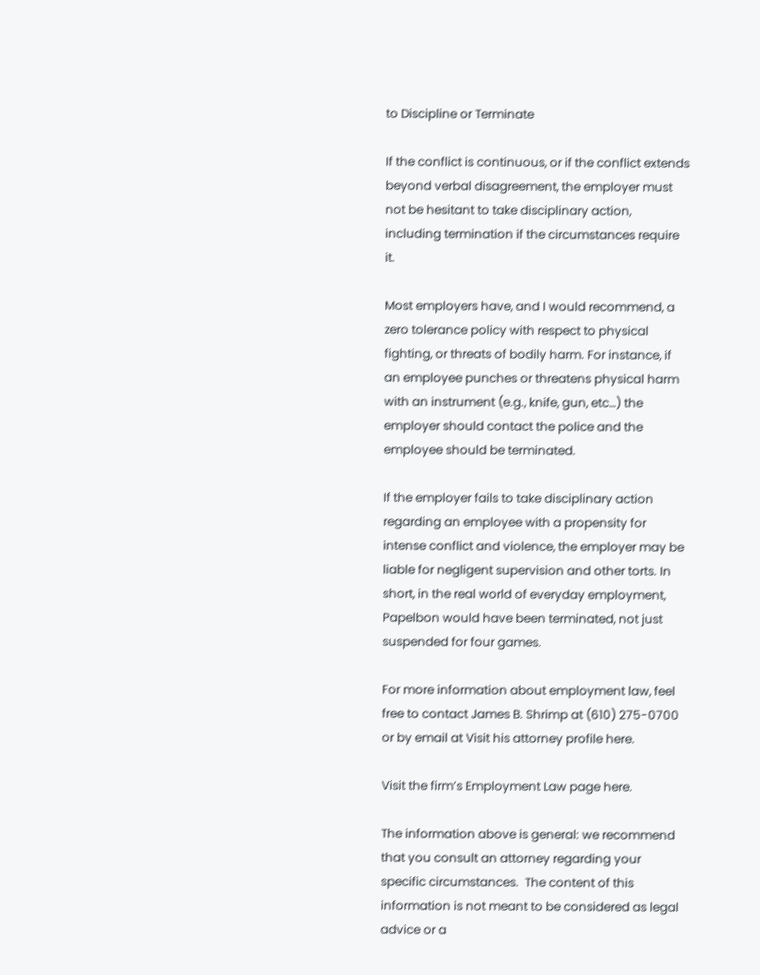to Discipline or Terminate

If the conflict is continuous, or if the conflict extends beyond verbal disagreement, the employer must not be hesitant to take disciplinary action, including termination if the circumstances require it.

Most employers have, and I would recommend, a zero tolerance policy with respect to physical fighting, or threats of bodily harm. For instance, if an employee punches or threatens physical harm with an instrument (e.g., knife, gun, etc…) the employer should contact the police and the employee should be terminated.

If the employer fails to take disciplinary action regarding an employee with a propensity for intense conflict and violence, the employer may be liable for negligent supervision and other torts. In short, in the real world of everyday employment, Papelbon would have been terminated, not just suspended for four games.

For more information about employment law, feel free to contact James B. Shrimp at (610) 275-0700 or by email at Visit his attorney profile here.

Visit the firm’s Employment Law page here.

The information above is general: we recommend that you consult an attorney regarding your specific circumstances.  The content of this information is not meant to be considered as legal advice or a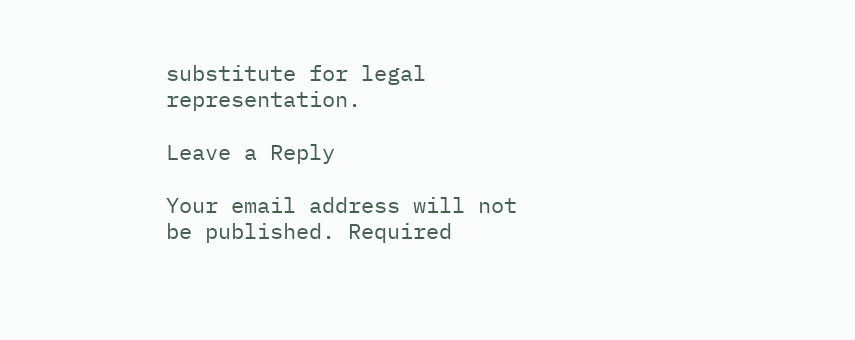substitute for legal representation.

Leave a Reply

Your email address will not be published. Required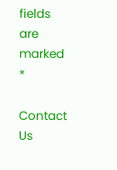fields are marked *

Contact Us